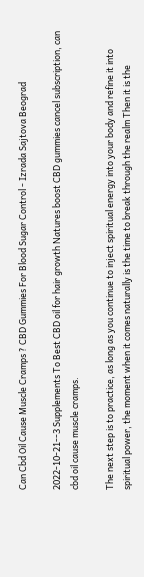Can Cbd Oil Cause Muscle Cramps ? CBD Gummies For Blood Sugar Control - Izrada Sajtova Beograd

2022-10-21--3 Supplements To Best CBD oil for hair growth Natures boost CBD gummies cancel subscription, can cbd oil cause muscle cramps.

The next step is to practice, as long as you continue to inject spiritual energy into your body and refine it into spiritual power, the moment when it comes naturally is the time to break through the realm Then it is the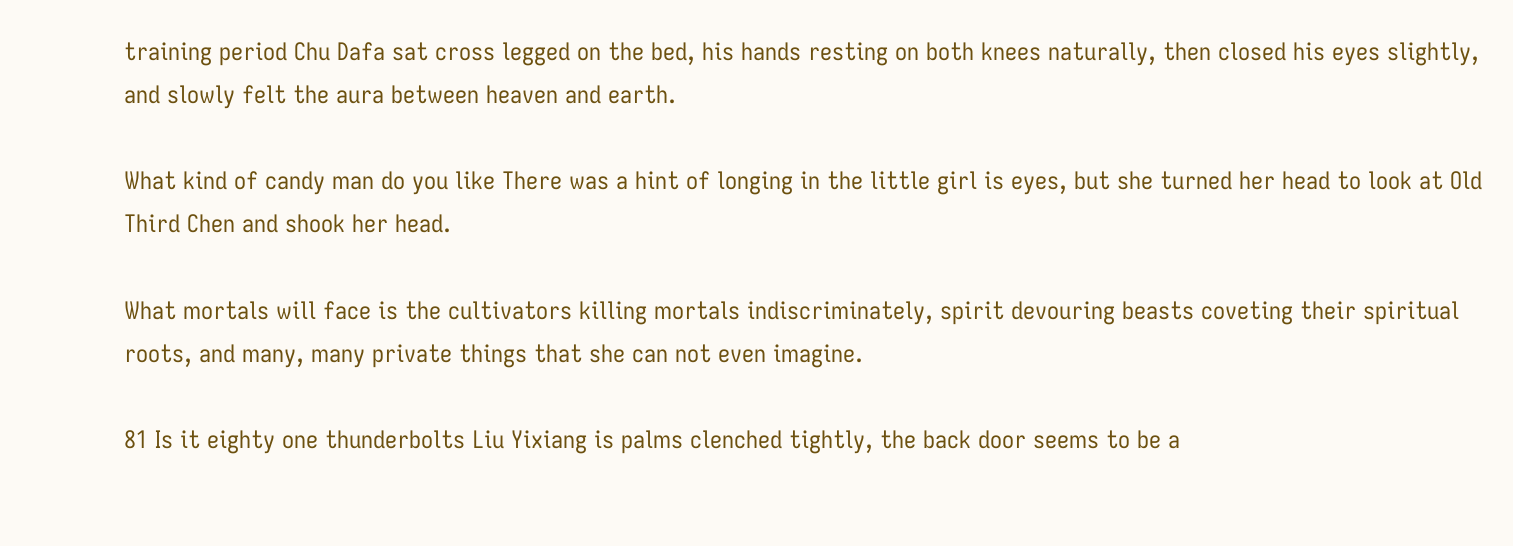training period Chu Dafa sat cross legged on the bed, his hands resting on both knees naturally, then closed his eyes slightly, and slowly felt the aura between heaven and earth.

What kind of candy man do you like There was a hint of longing in the little girl is eyes, but she turned her head to look at Old Third Chen and shook her head.

What mortals will face is the cultivators killing mortals indiscriminately, spirit devouring beasts coveting their spiritual roots, and many, many private things that she can not even imagine.

81 Is it eighty one thunderbolts Liu Yixiang is palms clenched tightly, the back door seems to be a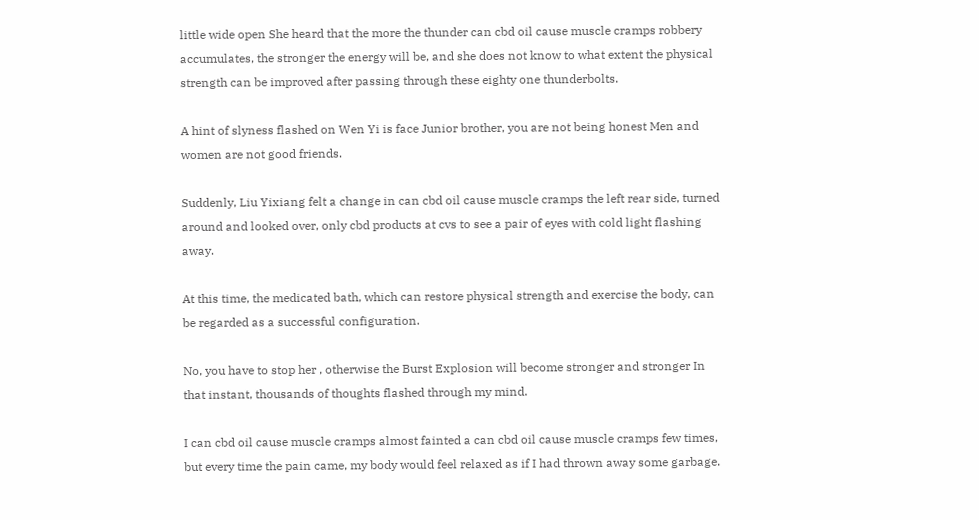little wide open She heard that the more the thunder can cbd oil cause muscle cramps robbery accumulates, the stronger the energy will be, and she does not know to what extent the physical strength can be improved after passing through these eighty one thunderbolts.

A hint of slyness flashed on Wen Yi is face Junior brother, you are not being honest Men and women are not good friends.

Suddenly, Liu Yixiang felt a change in can cbd oil cause muscle cramps the left rear side, turned around and looked over, only cbd products at cvs to see a pair of eyes with cold light flashing away.

At this time, the medicated bath, which can restore physical strength and exercise the body, can be regarded as a successful configuration.

No, you have to stop her , otherwise the Burst Explosion will become stronger and stronger In that instant, thousands of thoughts flashed through my mind.

I can cbd oil cause muscle cramps almost fainted a can cbd oil cause muscle cramps few times, but every time the pain came, my body would feel relaxed as if I had thrown away some garbage.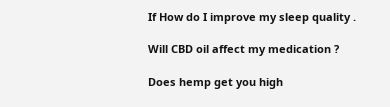If How do I improve my sleep quality .

Will CBD oil affect my medication ?

Does hemp get you high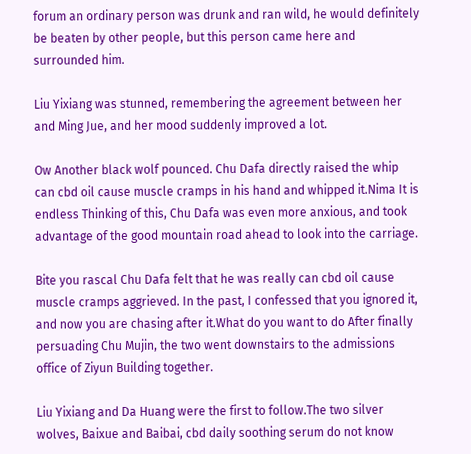forum an ordinary person was drunk and ran wild, he would definitely be beaten by other people, but this person came here and surrounded him.

Liu Yixiang was stunned, remembering the agreement between her and Ming Jue, and her mood suddenly improved a lot.

Ow Another black wolf pounced. Chu Dafa directly raised the whip can cbd oil cause muscle cramps in his hand and whipped it.Nima It is endless Thinking of this, Chu Dafa was even more anxious, and took advantage of the good mountain road ahead to look into the carriage.

Bite you rascal Chu Dafa felt that he was really can cbd oil cause muscle cramps aggrieved. In the past, I confessed that you ignored it, and now you are chasing after it.What do you want to do After finally persuading Chu Mujin, the two went downstairs to the admissions office of Ziyun Building together.

Liu Yixiang and Da Huang were the first to follow.The two silver wolves, Baixue and Baibai, cbd daily soothing serum do not know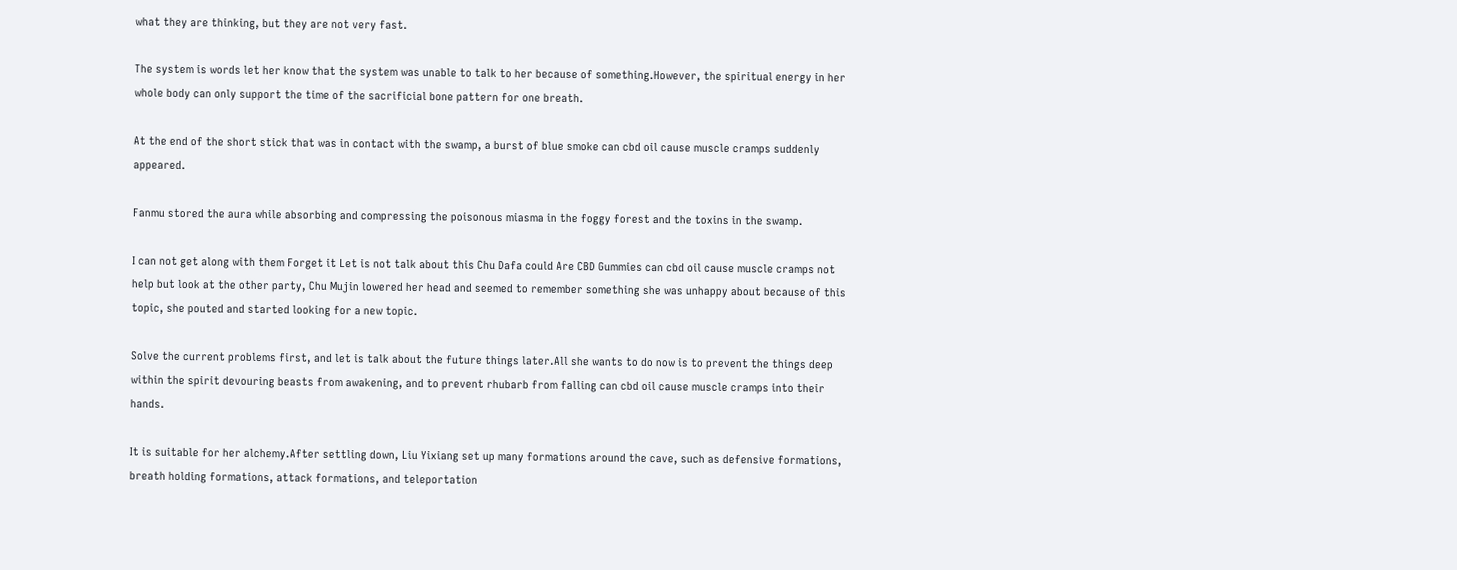what they are thinking, but they are not very fast.

The system is words let her know that the system was unable to talk to her because of something.However, the spiritual energy in her whole body can only support the time of the sacrificial bone pattern for one breath.

At the end of the short stick that was in contact with the swamp, a burst of blue smoke can cbd oil cause muscle cramps suddenly appeared.

Fanmu stored the aura while absorbing and compressing the poisonous miasma in the foggy forest and the toxins in the swamp.

I can not get along with them Forget it Let is not talk about this Chu Dafa could Are CBD Gummies can cbd oil cause muscle cramps not help but look at the other party, Chu Mujin lowered her head and seemed to remember something she was unhappy about because of this topic, she pouted and started looking for a new topic.

Solve the current problems first, and let is talk about the future things later.All she wants to do now is to prevent the things deep within the spirit devouring beasts from awakening, and to prevent rhubarb from falling can cbd oil cause muscle cramps into their hands.

It is suitable for her alchemy.After settling down, Liu Yixiang set up many formations around the cave, such as defensive formations, breath holding formations, attack formations, and teleportation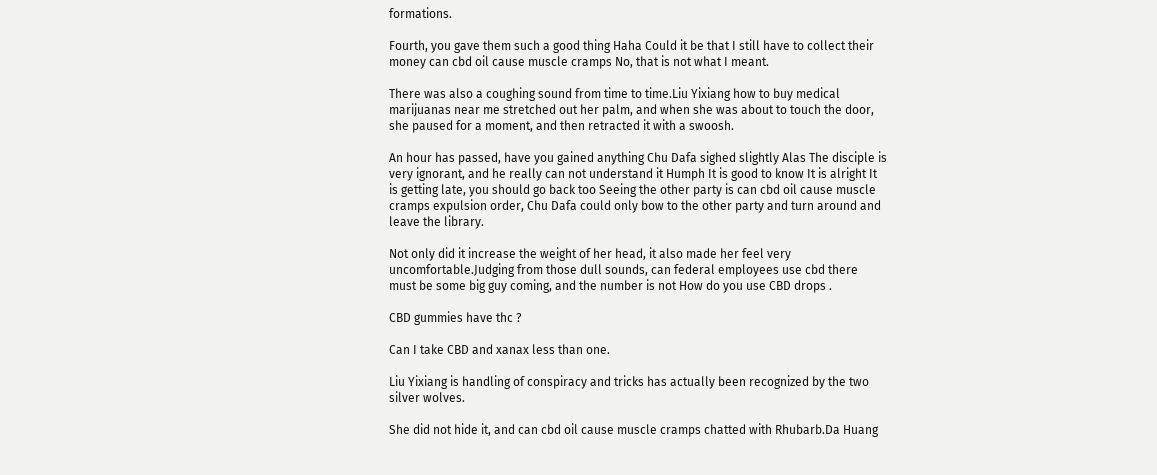formations.

Fourth, you gave them such a good thing Haha Could it be that I still have to collect their money can cbd oil cause muscle cramps No, that is not what I meant.

There was also a coughing sound from time to time.Liu Yixiang how to buy medical marijuanas near me stretched out her palm, and when she was about to touch the door, she paused for a moment, and then retracted it with a swoosh.

An hour has passed, have you gained anything Chu Dafa sighed slightly Alas The disciple is very ignorant, and he really can not understand it Humph It is good to know It is alright It is getting late, you should go back too Seeing the other party is can cbd oil cause muscle cramps expulsion order, Chu Dafa could only bow to the other party and turn around and leave the library.

Not only did it increase the weight of her head, it also made her feel very uncomfortable.Judging from those dull sounds, can federal employees use cbd there must be some big guy coming, and the number is not How do you use CBD drops .

CBD gummies have thc ?

Can I take CBD and xanax less than one.

Liu Yixiang is handling of conspiracy and tricks has actually been recognized by the two silver wolves.

She did not hide it, and can cbd oil cause muscle cramps chatted with Rhubarb.Da Huang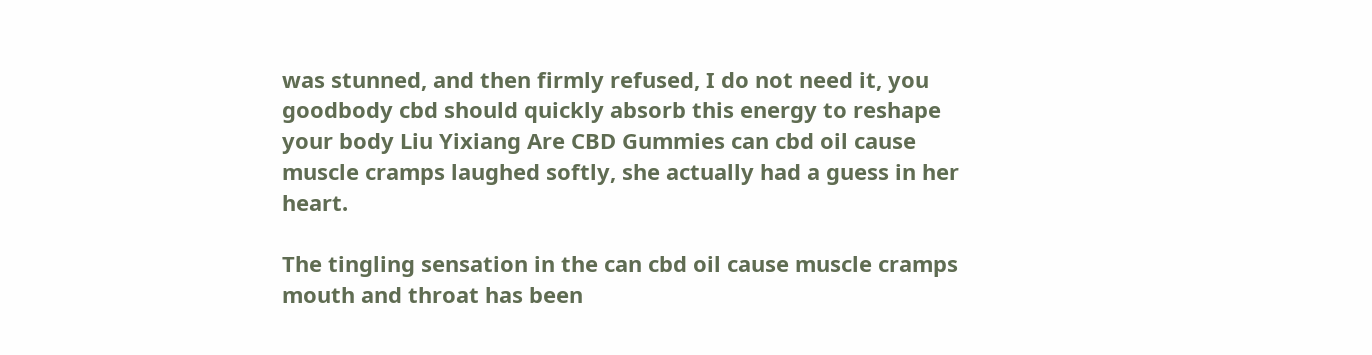was stunned, and then firmly refused, I do not need it, you goodbody cbd should quickly absorb this energy to reshape your body Liu Yixiang Are CBD Gummies can cbd oil cause muscle cramps laughed softly, she actually had a guess in her heart.

The tingling sensation in the can cbd oil cause muscle cramps mouth and throat has been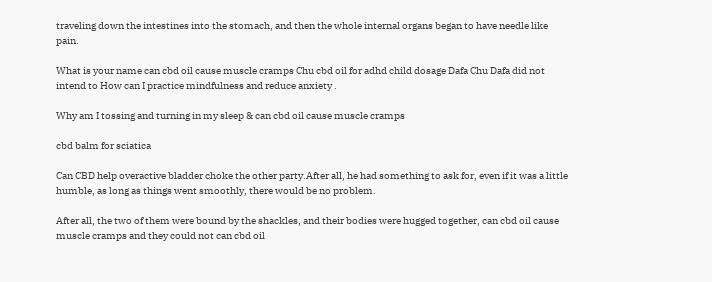traveling down the intestines into the stomach, and then the whole internal organs began to have needle like pain.

What is your name can cbd oil cause muscle cramps Chu cbd oil for adhd child dosage Dafa Chu Dafa did not intend to How can I practice mindfulness and reduce anxiety .

Why am I tossing and turning in my sleep & can cbd oil cause muscle cramps

cbd balm for sciatica

Can CBD help overactive bladder choke the other party.After all, he had something to ask for, even if it was a little humble, as long as things went smoothly, there would be no problem.

After all, the two of them were bound by the shackles, and their bodies were hugged together, can cbd oil cause muscle cramps and they could not can cbd oil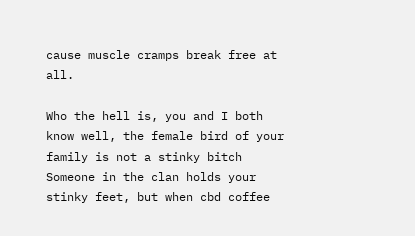cause muscle cramps break free at all.

Who the hell is, you and I both know well, the female bird of your family is not a stinky bitch Someone in the clan holds your stinky feet, but when cbd coffee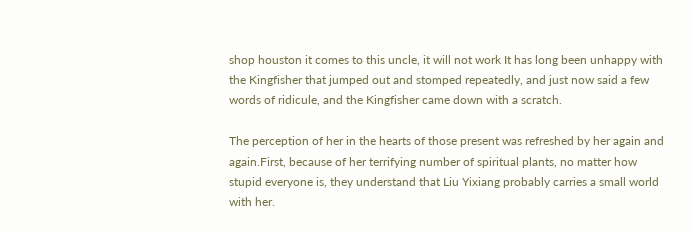shop houston it comes to this uncle, it will not work It has long been unhappy with the Kingfisher that jumped out and stomped repeatedly, and just now said a few words of ridicule, and the Kingfisher came down with a scratch.

The perception of her in the hearts of those present was refreshed by her again and again.First, because of her terrifying number of spiritual plants, no matter how stupid everyone is, they understand that Liu Yixiang probably carries a small world with her.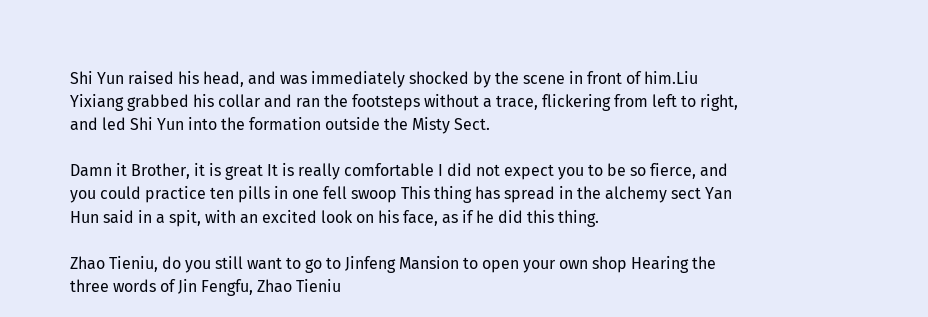Shi Yun raised his head, and was immediately shocked by the scene in front of him.Liu Yixiang grabbed his collar and ran the footsteps without a trace, flickering from left to right, and led Shi Yun into the formation outside the Misty Sect.

Damn it Brother, it is great It is really comfortable I did not expect you to be so fierce, and you could practice ten pills in one fell swoop This thing has spread in the alchemy sect Yan Hun said in a spit, with an excited look on his face, as if he did this thing.

Zhao Tieniu, do you still want to go to Jinfeng Mansion to open your own shop Hearing the three words of Jin Fengfu, Zhao Tieniu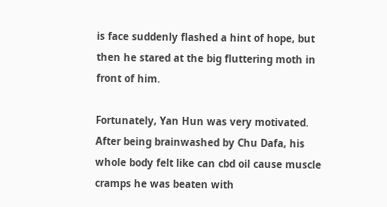is face suddenly flashed a hint of hope, but then he stared at the big fluttering moth in front of him.

Fortunately, Yan Hun was very motivated. After being brainwashed by Chu Dafa, his whole body felt like can cbd oil cause muscle cramps he was beaten with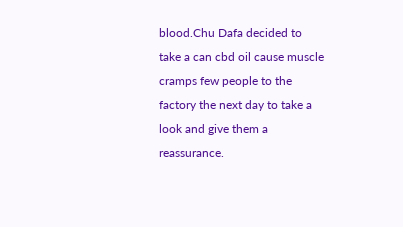blood.Chu Dafa decided to take a can cbd oil cause muscle cramps few people to the factory the next day to take a look and give them a reassurance.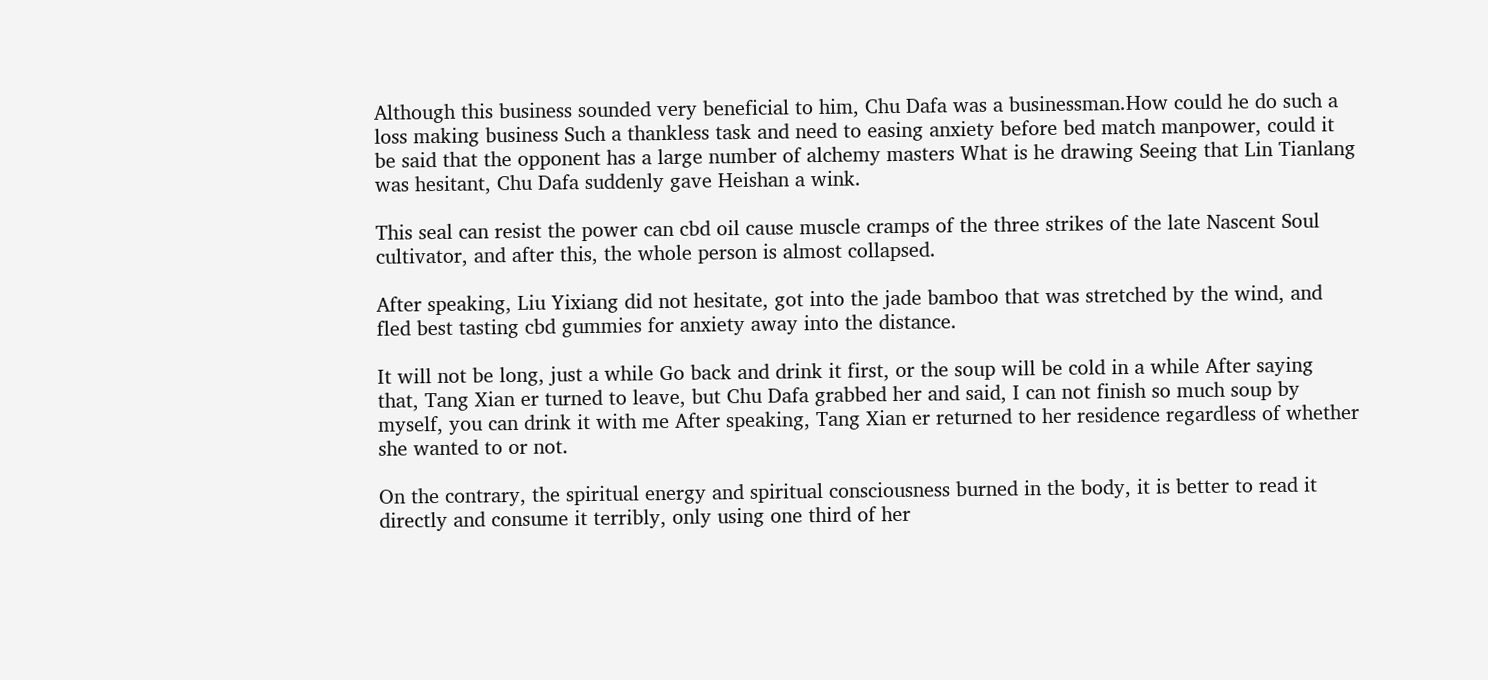Although this business sounded very beneficial to him, Chu Dafa was a businessman.How could he do such a loss making business Such a thankless task and need to easing anxiety before bed match manpower, could it be said that the opponent has a large number of alchemy masters What is he drawing Seeing that Lin Tianlang was hesitant, Chu Dafa suddenly gave Heishan a wink.

This seal can resist the power can cbd oil cause muscle cramps of the three strikes of the late Nascent Soul cultivator, and after this, the whole person is almost collapsed.

After speaking, Liu Yixiang did not hesitate, got into the jade bamboo that was stretched by the wind, and fled best tasting cbd gummies for anxiety away into the distance.

It will not be long, just a while Go back and drink it first, or the soup will be cold in a while After saying that, Tang Xian er turned to leave, but Chu Dafa grabbed her and said, I can not finish so much soup by myself, you can drink it with me After speaking, Tang Xian er returned to her residence regardless of whether she wanted to or not.

On the contrary, the spiritual energy and spiritual consciousness burned in the body, it is better to read it directly and consume it terribly, only using one third of her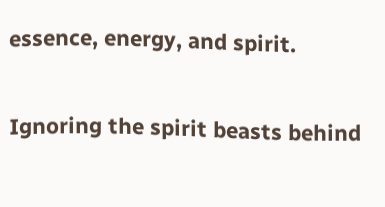essence, energy, and spirit.

Ignoring the spirit beasts behind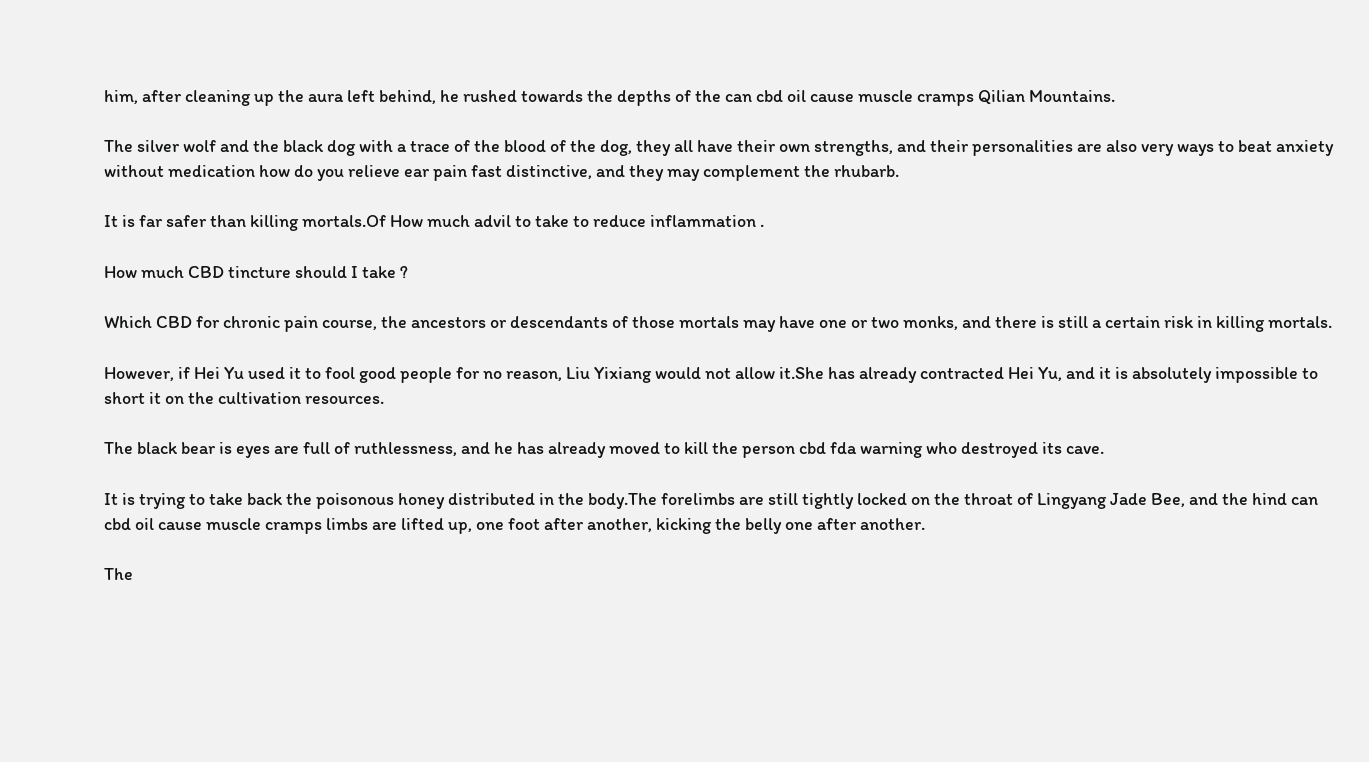him, after cleaning up the aura left behind, he rushed towards the depths of the can cbd oil cause muscle cramps Qilian Mountains.

The silver wolf and the black dog with a trace of the blood of the dog, they all have their own strengths, and their personalities are also very ways to beat anxiety without medication how do you relieve ear pain fast distinctive, and they may complement the rhubarb.

It is far safer than killing mortals.Of How much advil to take to reduce inflammation .

How much CBD tincture should I take ?

Which CBD for chronic pain course, the ancestors or descendants of those mortals may have one or two monks, and there is still a certain risk in killing mortals.

However, if Hei Yu used it to fool good people for no reason, Liu Yixiang would not allow it.She has already contracted Hei Yu, and it is absolutely impossible to short it on the cultivation resources.

The black bear is eyes are full of ruthlessness, and he has already moved to kill the person cbd fda warning who destroyed its cave.

It is trying to take back the poisonous honey distributed in the body.The forelimbs are still tightly locked on the throat of Lingyang Jade Bee, and the hind can cbd oil cause muscle cramps limbs are lifted up, one foot after another, kicking the belly one after another.

The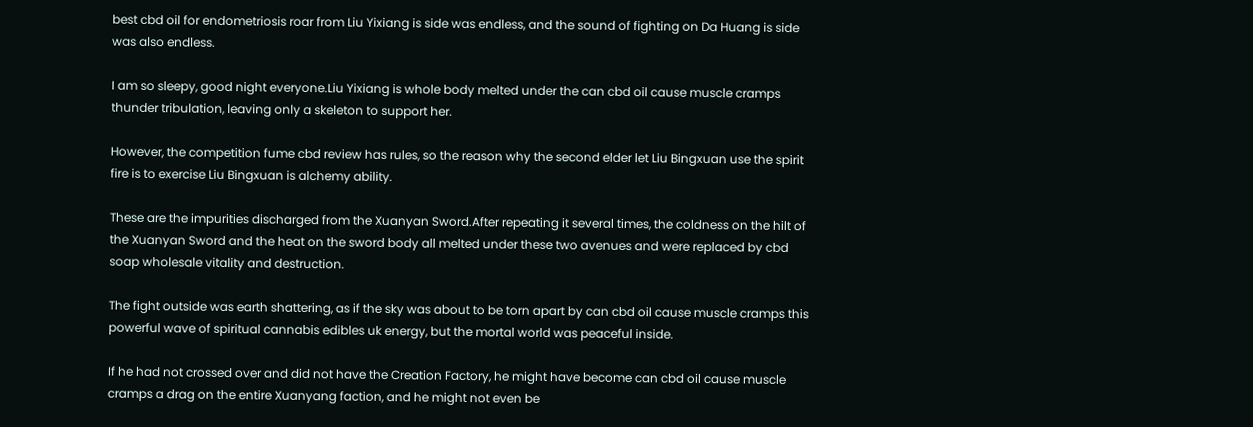best cbd oil for endometriosis roar from Liu Yixiang is side was endless, and the sound of fighting on Da Huang is side was also endless.

I am so sleepy, good night everyone.Liu Yixiang is whole body melted under the can cbd oil cause muscle cramps thunder tribulation, leaving only a skeleton to support her.

However, the competition fume cbd review has rules, so the reason why the second elder let Liu Bingxuan use the spirit fire is to exercise Liu Bingxuan is alchemy ability.

These are the impurities discharged from the Xuanyan Sword.After repeating it several times, the coldness on the hilt of the Xuanyan Sword and the heat on the sword body all melted under these two avenues and were replaced by cbd soap wholesale vitality and destruction.

The fight outside was earth shattering, as if the sky was about to be torn apart by can cbd oil cause muscle cramps this powerful wave of spiritual cannabis edibles uk energy, but the mortal world was peaceful inside.

If he had not crossed over and did not have the Creation Factory, he might have become can cbd oil cause muscle cramps a drag on the entire Xuanyang faction, and he might not even be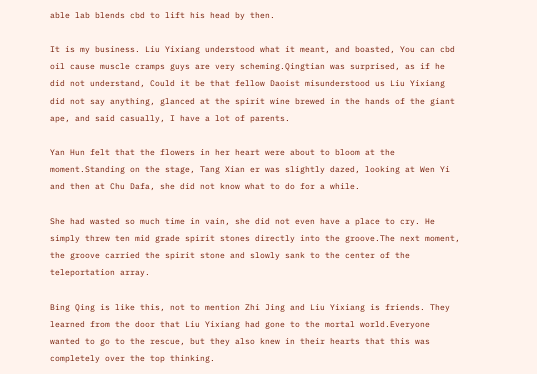able lab blends cbd to lift his head by then.

It is my business. Liu Yixiang understood what it meant, and boasted, You can cbd oil cause muscle cramps guys are very scheming.Qingtian was surprised, as if he did not understand, Could it be that fellow Daoist misunderstood us Liu Yixiang did not say anything, glanced at the spirit wine brewed in the hands of the giant ape, and said casually, I have a lot of parents.

Yan Hun felt that the flowers in her heart were about to bloom at the moment.Standing on the stage, Tang Xian er was slightly dazed, looking at Wen Yi and then at Chu Dafa, she did not know what to do for a while.

She had wasted so much time in vain, she did not even have a place to cry. He simply threw ten mid grade spirit stones directly into the groove.The next moment, the groove carried the spirit stone and slowly sank to the center of the teleportation array.

Bing Qing is like this, not to mention Zhi Jing and Liu Yixiang is friends. They learned from the door that Liu Yixiang had gone to the mortal world.Everyone wanted to go to the rescue, but they also knew in their hearts that this was completely over the top thinking.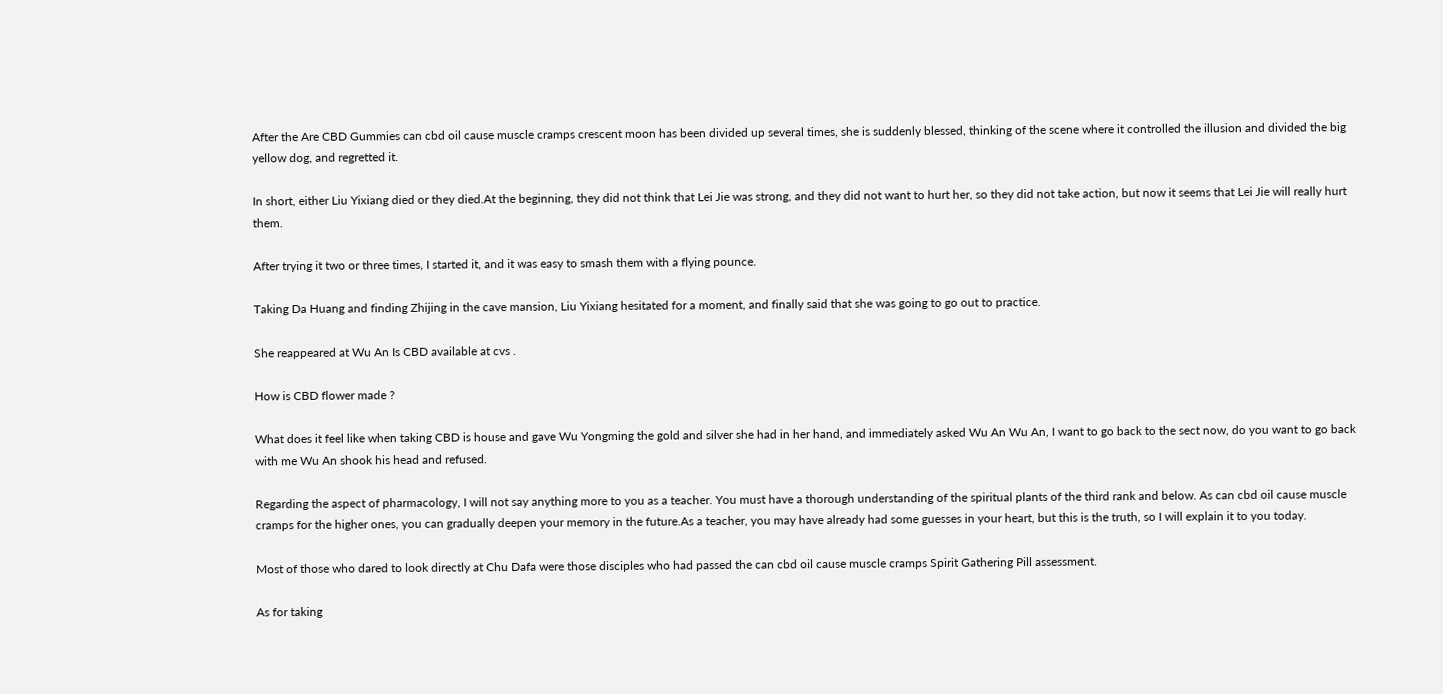After the Are CBD Gummies can cbd oil cause muscle cramps crescent moon has been divided up several times, she is suddenly blessed, thinking of the scene where it controlled the illusion and divided the big yellow dog, and regretted it.

In short, either Liu Yixiang died or they died.At the beginning, they did not think that Lei Jie was strong, and they did not want to hurt her, so they did not take action, but now it seems that Lei Jie will really hurt them.

After trying it two or three times, I started it, and it was easy to smash them with a flying pounce.

Taking Da Huang and finding Zhijing in the cave mansion, Liu Yixiang hesitated for a moment, and finally said that she was going to go out to practice.

She reappeared at Wu An Is CBD available at cvs .

How is CBD flower made ?

What does it feel like when taking CBD is house and gave Wu Yongming the gold and silver she had in her hand, and immediately asked Wu An Wu An, I want to go back to the sect now, do you want to go back with me Wu An shook his head and refused.

Regarding the aspect of pharmacology, I will not say anything more to you as a teacher. You must have a thorough understanding of the spiritual plants of the third rank and below. As can cbd oil cause muscle cramps for the higher ones, you can gradually deepen your memory in the future.As a teacher, you may have already had some guesses in your heart, but this is the truth, so I will explain it to you today.

Most of those who dared to look directly at Chu Dafa were those disciples who had passed the can cbd oil cause muscle cramps Spirit Gathering Pill assessment.

As for taking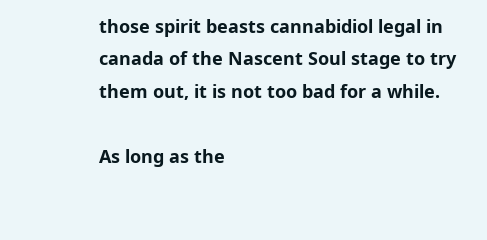those spirit beasts cannabidiol legal in canada of the Nascent Soul stage to try them out, it is not too bad for a while.

As long as the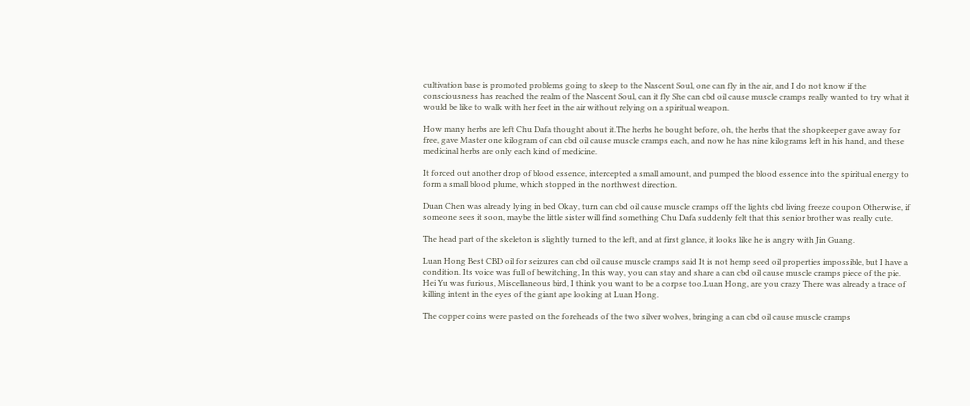cultivation base is promoted problems going to sleep to the Nascent Soul, one can fly in the air, and I do not know if the consciousness has reached the realm of the Nascent Soul, can it fly She can cbd oil cause muscle cramps really wanted to try what it would be like to walk with her feet in the air without relying on a spiritual weapon.

How many herbs are left Chu Dafa thought about it.The herbs he bought before, oh, the herbs that the shopkeeper gave away for free, gave Master one kilogram of can cbd oil cause muscle cramps each, and now he has nine kilograms left in his hand, and these medicinal herbs are only each kind of medicine.

It forced out another drop of blood essence, intercepted a small amount, and pumped the blood essence into the spiritual energy to form a small blood plume, which stopped in the northwest direction.

Duan Chen was already lying in bed Okay, turn can cbd oil cause muscle cramps off the lights cbd living freeze coupon Otherwise, if someone sees it soon, maybe the little sister will find something Chu Dafa suddenly felt that this senior brother was really cute.

The head part of the skeleton is slightly turned to the left, and at first glance, it looks like he is angry with Jin Guang.

Luan Hong Best CBD oil for seizures can cbd oil cause muscle cramps said It is not hemp seed oil properties impossible, but I have a condition. Its voice was full of bewitching, In this way, you can stay and share a can cbd oil cause muscle cramps piece of the pie. Hei Yu was furious, Miscellaneous bird, I think you want to be a corpse too.Luan Hong, are you crazy There was already a trace of killing intent in the eyes of the giant ape looking at Luan Hong.

The copper coins were pasted on the foreheads of the two silver wolves, bringing a can cbd oil cause muscle cramps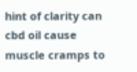hint of clarity can cbd oil cause muscle cramps to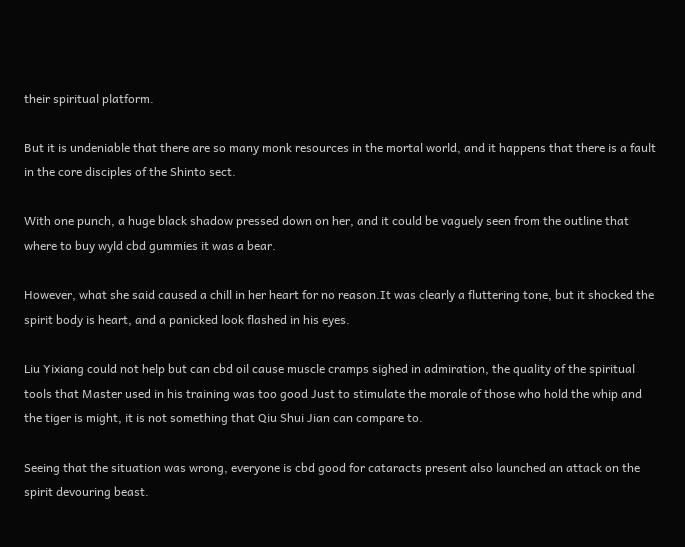their spiritual platform.

But it is undeniable that there are so many monk resources in the mortal world, and it happens that there is a fault in the core disciples of the Shinto sect.

With one punch, a huge black shadow pressed down on her, and it could be vaguely seen from the outline that where to buy wyld cbd gummies it was a bear.

However, what she said caused a chill in her heart for no reason.It was clearly a fluttering tone, but it shocked the spirit body is heart, and a panicked look flashed in his eyes.

Liu Yixiang could not help but can cbd oil cause muscle cramps sighed in admiration, the quality of the spiritual tools that Master used in his training was too good Just to stimulate the morale of those who hold the whip and the tiger is might, it is not something that Qiu Shui Jian can compare to.

Seeing that the situation was wrong, everyone is cbd good for cataracts present also launched an attack on the spirit devouring beast.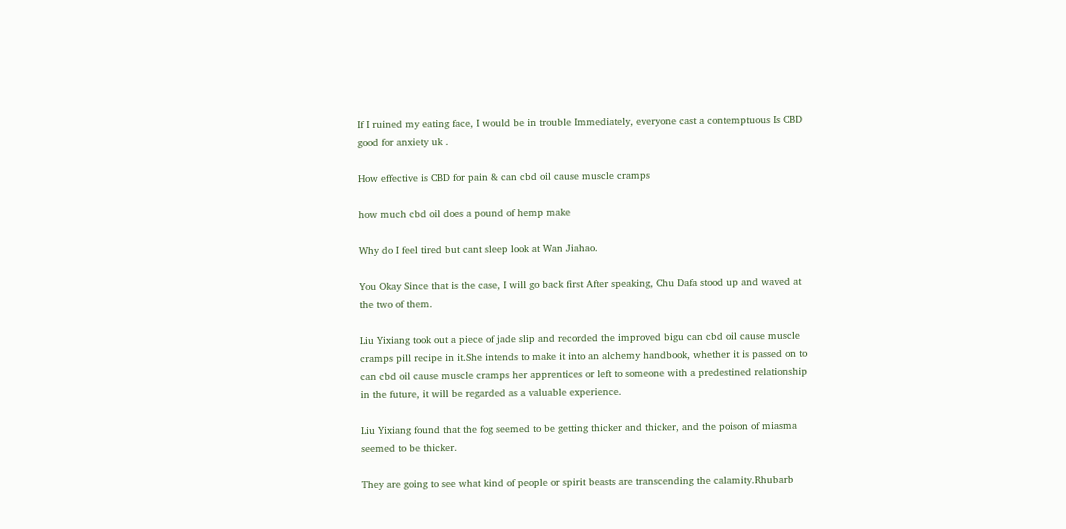If I ruined my eating face, I would be in trouble Immediately, everyone cast a contemptuous Is CBD good for anxiety uk .

How effective is CBD for pain & can cbd oil cause muscle cramps

how much cbd oil does a pound of hemp make

Why do I feel tired but cant sleep look at Wan Jiahao.

You Okay Since that is the case, I will go back first After speaking, Chu Dafa stood up and waved at the two of them.

Liu Yixiang took out a piece of jade slip and recorded the improved bigu can cbd oil cause muscle cramps pill recipe in it.She intends to make it into an alchemy handbook, whether it is passed on to can cbd oil cause muscle cramps her apprentices or left to someone with a predestined relationship in the future, it will be regarded as a valuable experience.

Liu Yixiang found that the fog seemed to be getting thicker and thicker, and the poison of miasma seemed to be thicker.

They are going to see what kind of people or spirit beasts are transcending the calamity.Rhubarb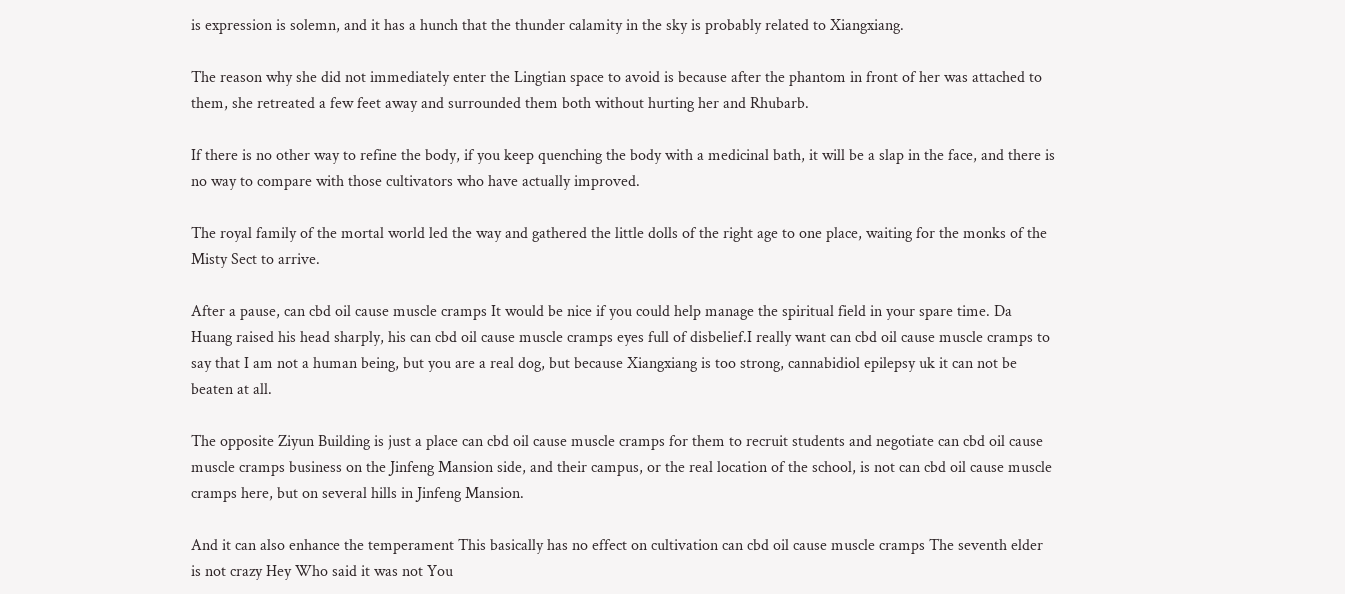is expression is solemn, and it has a hunch that the thunder calamity in the sky is probably related to Xiangxiang.

The reason why she did not immediately enter the Lingtian space to avoid is because after the phantom in front of her was attached to them, she retreated a few feet away and surrounded them both without hurting her and Rhubarb.

If there is no other way to refine the body, if you keep quenching the body with a medicinal bath, it will be a slap in the face, and there is no way to compare with those cultivators who have actually improved.

The royal family of the mortal world led the way and gathered the little dolls of the right age to one place, waiting for the monks of the Misty Sect to arrive.

After a pause, can cbd oil cause muscle cramps It would be nice if you could help manage the spiritual field in your spare time. Da Huang raised his head sharply, his can cbd oil cause muscle cramps eyes full of disbelief.I really want can cbd oil cause muscle cramps to say that I am not a human being, but you are a real dog, but because Xiangxiang is too strong, cannabidiol epilepsy uk it can not be beaten at all.

The opposite Ziyun Building is just a place can cbd oil cause muscle cramps for them to recruit students and negotiate can cbd oil cause muscle cramps business on the Jinfeng Mansion side, and their campus, or the real location of the school, is not can cbd oil cause muscle cramps here, but on several hills in Jinfeng Mansion.

And it can also enhance the temperament This basically has no effect on cultivation can cbd oil cause muscle cramps The seventh elder is not crazy Hey Who said it was not You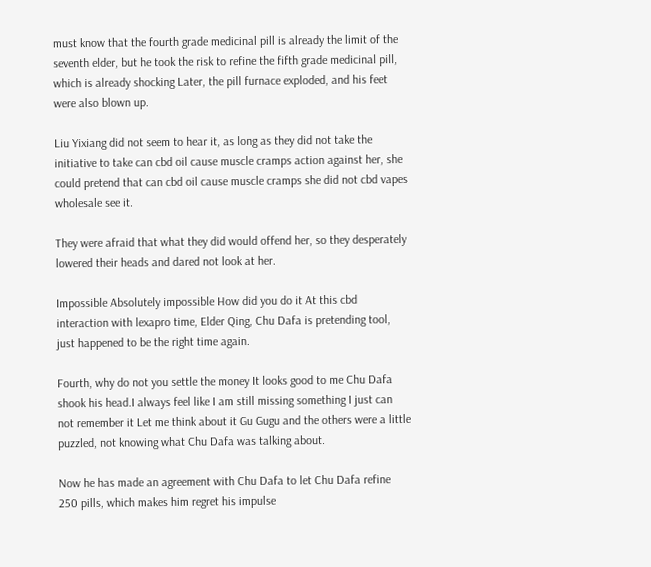must know that the fourth grade medicinal pill is already the limit of the seventh elder, but he took the risk to refine the fifth grade medicinal pill, which is already shocking Later, the pill furnace exploded, and his feet were also blown up.

Liu Yixiang did not seem to hear it, as long as they did not take the initiative to take can cbd oil cause muscle cramps action against her, she could pretend that can cbd oil cause muscle cramps she did not cbd vapes wholesale see it.

They were afraid that what they did would offend her, so they desperately lowered their heads and dared not look at her.

Impossible Absolutely impossible How did you do it At this cbd interaction with lexapro time, Elder Qing, Chu Dafa is pretending tool, just happened to be the right time again.

Fourth, why do not you settle the money It looks good to me Chu Dafa shook his head.I always feel like I am still missing something I just can not remember it Let me think about it Gu Gugu and the others were a little puzzled, not knowing what Chu Dafa was talking about.

Now he has made an agreement with Chu Dafa to let Chu Dafa refine 250 pills, which makes him regret his impulse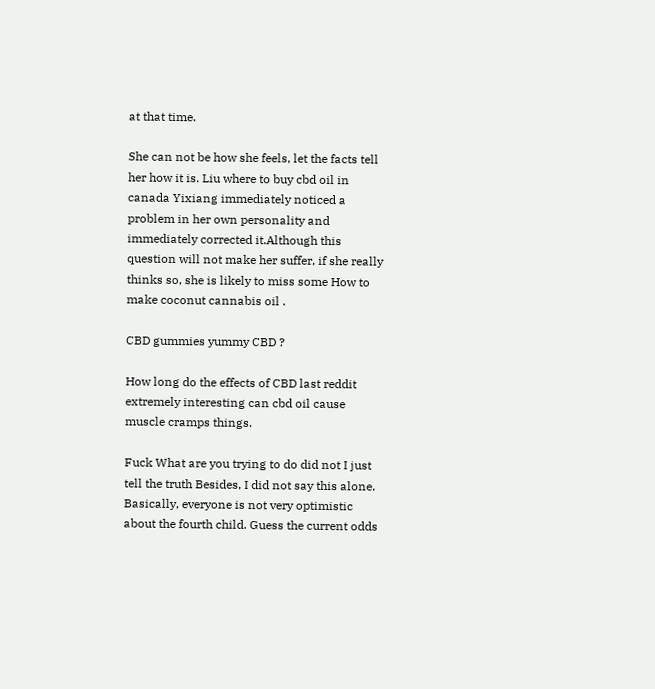at that time.

She can not be how she feels, let the facts tell her how it is. Liu where to buy cbd oil in canada Yixiang immediately noticed a problem in her own personality and immediately corrected it.Although this question will not make her suffer, if she really thinks so, she is likely to miss some How to make coconut cannabis oil .

CBD gummies yummy CBD ?

How long do the effects of CBD last reddit extremely interesting can cbd oil cause muscle cramps things.

Fuck What are you trying to do did not I just tell the truth Besides, I did not say this alone. Basically, everyone is not very optimistic about the fourth child. Guess the current odds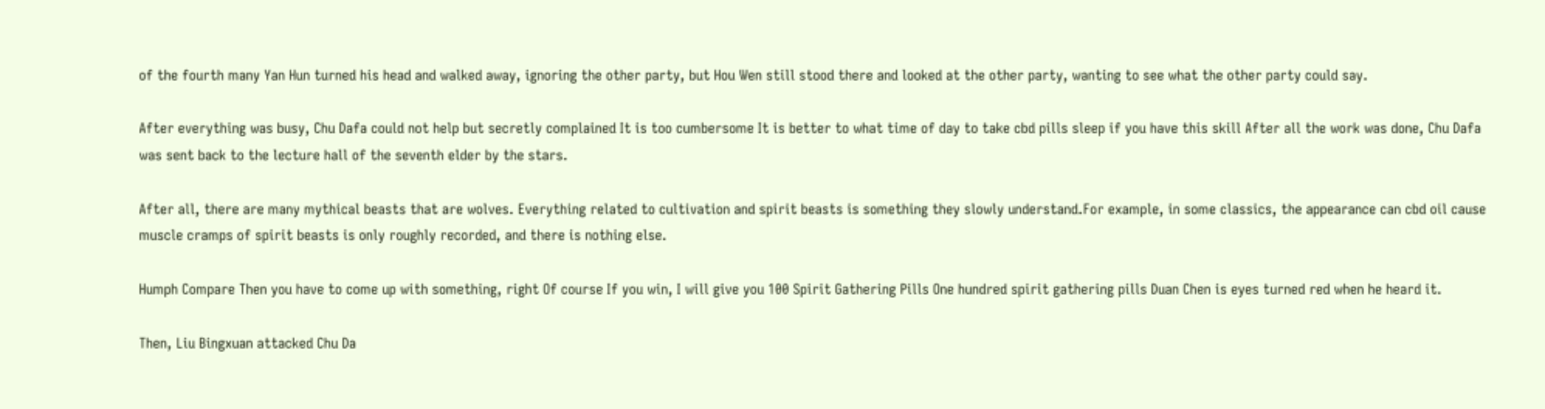of the fourth many Yan Hun turned his head and walked away, ignoring the other party, but Hou Wen still stood there and looked at the other party, wanting to see what the other party could say.

After everything was busy, Chu Dafa could not help but secretly complained It is too cumbersome It is better to what time of day to take cbd pills sleep if you have this skill After all the work was done, Chu Dafa was sent back to the lecture hall of the seventh elder by the stars.

After all, there are many mythical beasts that are wolves. Everything related to cultivation and spirit beasts is something they slowly understand.For example, in some classics, the appearance can cbd oil cause muscle cramps of spirit beasts is only roughly recorded, and there is nothing else.

Humph Compare Then you have to come up with something, right Of course If you win, I will give you 100 Spirit Gathering Pills One hundred spirit gathering pills Duan Chen is eyes turned red when he heard it.

Then, Liu Bingxuan attacked Chu Da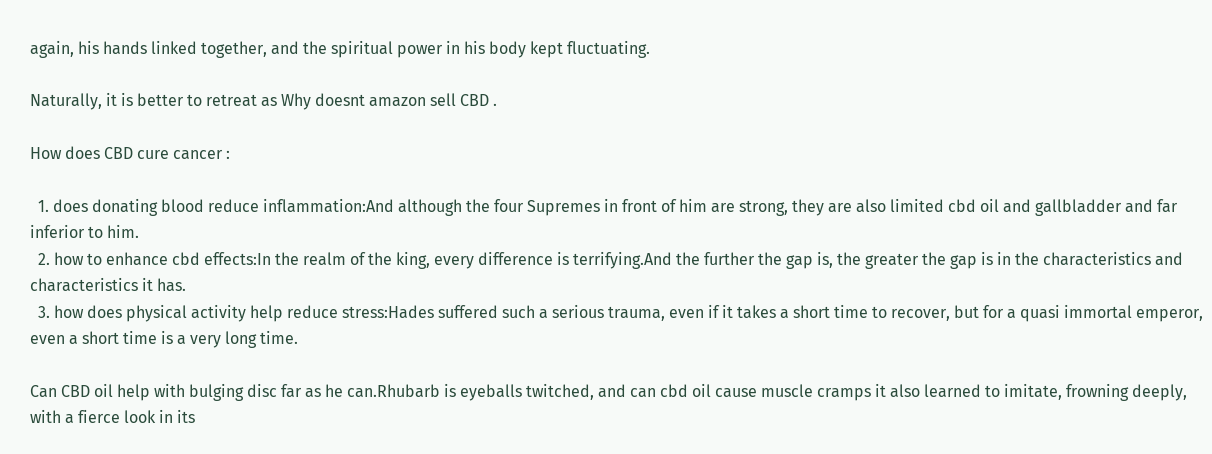again, his hands linked together, and the spiritual power in his body kept fluctuating.

Naturally, it is better to retreat as Why doesnt amazon sell CBD .

How does CBD cure cancer :

  1. does donating blood reduce inflammation:And although the four Supremes in front of him are strong, they are also limited cbd oil and gallbladder and far inferior to him.
  2. how to enhance cbd effects:In the realm of the king, every difference is terrifying.And the further the gap is, the greater the gap is in the characteristics and characteristics it has.
  3. how does physical activity help reduce stress:Hades suffered such a serious trauma, even if it takes a short time to recover, but for a quasi immortal emperor, even a short time is a very long time.

Can CBD oil help with bulging disc far as he can.Rhubarb is eyeballs twitched, and can cbd oil cause muscle cramps it also learned to imitate, frowning deeply, with a fierce look in its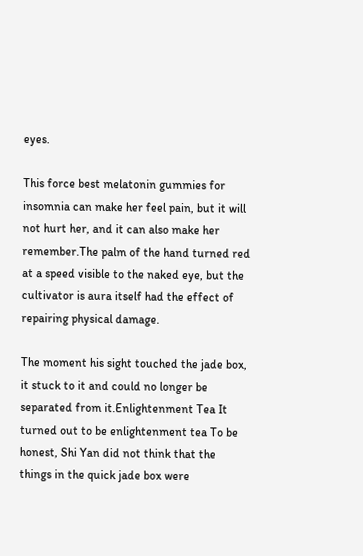eyes.

This force best melatonin gummies for insomnia can make her feel pain, but it will not hurt her, and it can also make her remember.The palm of the hand turned red at a speed visible to the naked eye, but the cultivator is aura itself had the effect of repairing physical damage.

The moment his sight touched the jade box, it stuck to it and could no longer be separated from it.Enlightenment Tea It turned out to be enlightenment tea To be honest, Shi Yan did not think that the things in the quick jade box were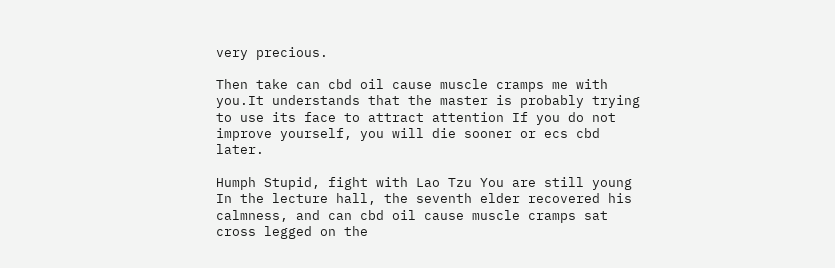very precious.

Then take can cbd oil cause muscle cramps me with you.It understands that the master is probably trying to use its face to attract attention If you do not improve yourself, you will die sooner or ecs cbd later.

Humph Stupid, fight with Lao Tzu You are still young In the lecture hall, the seventh elder recovered his calmness, and can cbd oil cause muscle cramps sat cross legged on the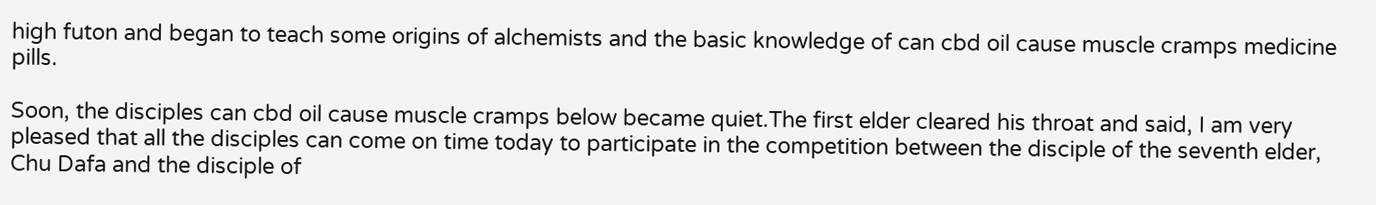high futon and began to teach some origins of alchemists and the basic knowledge of can cbd oil cause muscle cramps medicine pills.

Soon, the disciples can cbd oil cause muscle cramps below became quiet.The first elder cleared his throat and said, I am very pleased that all the disciples can come on time today to participate in the competition between the disciple of the seventh elder, Chu Dafa and the disciple of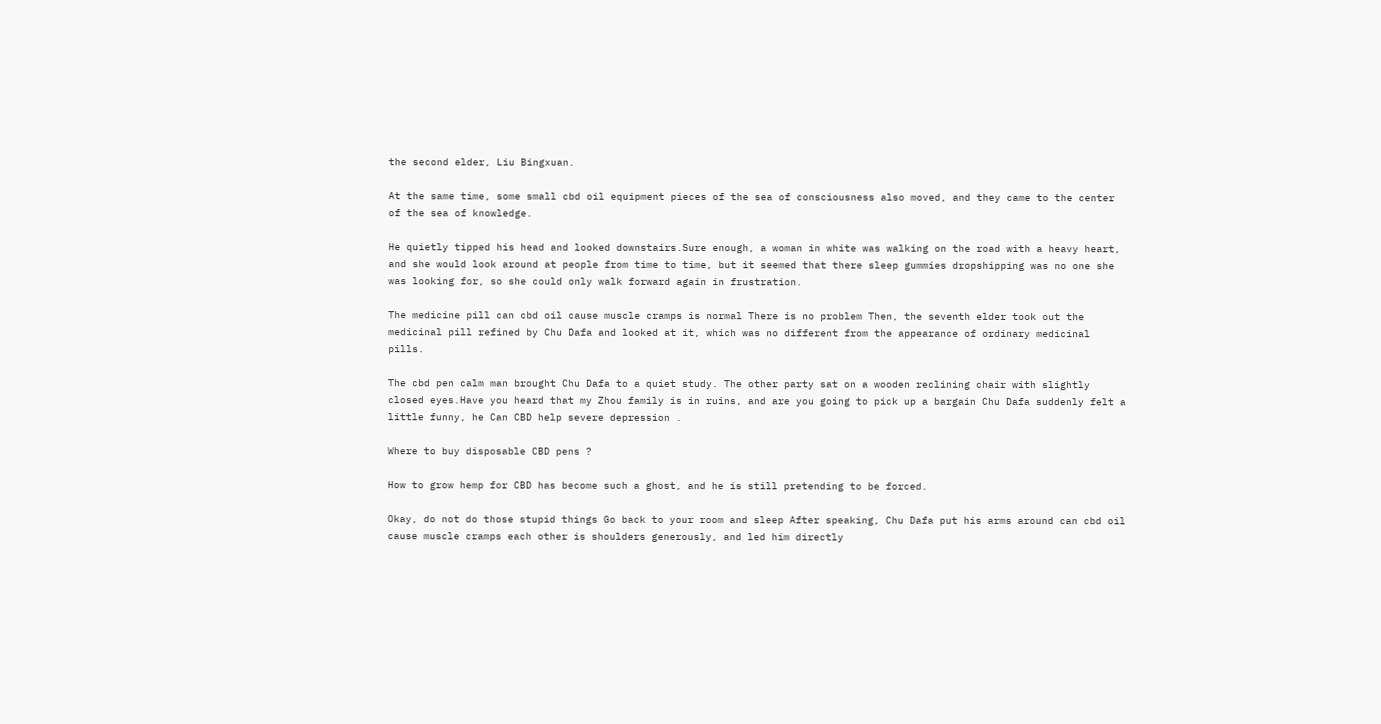the second elder, Liu Bingxuan.

At the same time, some small cbd oil equipment pieces of the sea of consciousness also moved, and they came to the center of the sea of knowledge.

He quietly tipped his head and looked downstairs.Sure enough, a woman in white was walking on the road with a heavy heart, and she would look around at people from time to time, but it seemed that there sleep gummies dropshipping was no one she was looking for, so she could only walk forward again in frustration.

The medicine pill can cbd oil cause muscle cramps is normal There is no problem Then, the seventh elder took out the medicinal pill refined by Chu Dafa and looked at it, which was no different from the appearance of ordinary medicinal pills.

The cbd pen calm man brought Chu Dafa to a quiet study. The other party sat on a wooden reclining chair with slightly closed eyes.Have you heard that my Zhou family is in ruins, and are you going to pick up a bargain Chu Dafa suddenly felt a little funny, he Can CBD help severe depression .

Where to buy disposable CBD pens ?

How to grow hemp for CBD has become such a ghost, and he is still pretending to be forced.

Okay, do not do those stupid things Go back to your room and sleep After speaking, Chu Dafa put his arms around can cbd oil cause muscle cramps each other is shoulders generously, and led him directly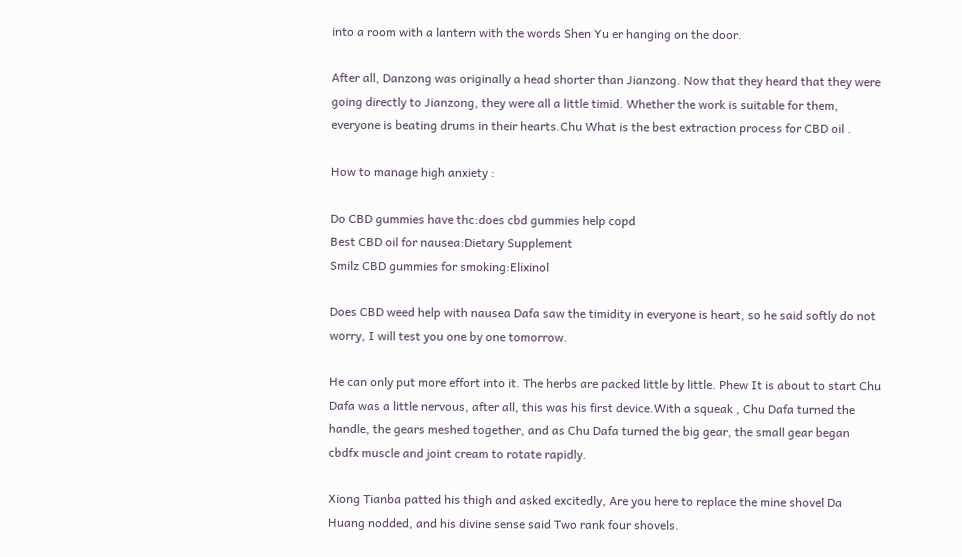into a room with a lantern with the words Shen Yu er hanging on the door.

After all, Danzong was originally a head shorter than Jianzong. Now that they heard that they were going directly to Jianzong, they were all a little timid. Whether the work is suitable for them, everyone is beating drums in their hearts.Chu What is the best extraction process for CBD oil .

How to manage high anxiety :

Do CBD gummies have thc:does cbd gummies help copd
Best CBD oil for nausea:Dietary Supplement
Smilz CBD gummies for smoking:Elixinol

Does CBD weed help with nausea Dafa saw the timidity in everyone is heart, so he said softly do not worry, I will test you one by one tomorrow.

He can only put more effort into it. The herbs are packed little by little. Phew It is about to start Chu Dafa was a little nervous, after all, this was his first device.With a squeak , Chu Dafa turned the handle, the gears meshed together, and as Chu Dafa turned the big gear, the small gear began cbdfx muscle and joint cream to rotate rapidly.

Xiong Tianba patted his thigh and asked excitedly, Are you here to replace the mine shovel Da Huang nodded, and his divine sense said Two rank four shovels.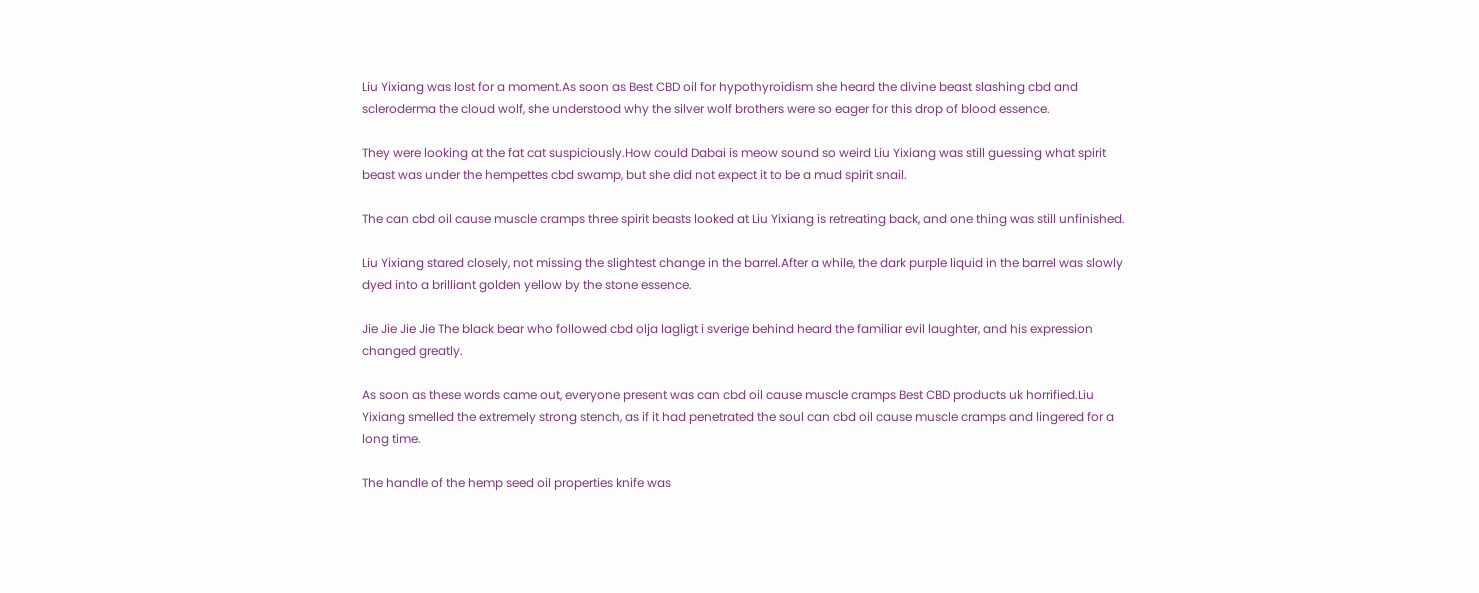Liu Yixiang was lost for a moment.As soon as Best CBD oil for hypothyroidism she heard the divine beast slashing cbd and scleroderma the cloud wolf, she understood why the silver wolf brothers were so eager for this drop of blood essence.

They were looking at the fat cat suspiciously.How could Dabai is meow sound so weird Liu Yixiang was still guessing what spirit beast was under the hempettes cbd swamp, but she did not expect it to be a mud spirit snail.

The can cbd oil cause muscle cramps three spirit beasts looked at Liu Yixiang is retreating back, and one thing was still unfinished.

Liu Yixiang stared closely, not missing the slightest change in the barrel.After a while, the dark purple liquid in the barrel was slowly dyed into a brilliant golden yellow by the stone essence.

Jie Jie Jie Jie The black bear who followed cbd olja lagligt i sverige behind heard the familiar evil laughter, and his expression changed greatly.

As soon as these words came out, everyone present was can cbd oil cause muscle cramps Best CBD products uk horrified.Liu Yixiang smelled the extremely strong stench, as if it had penetrated the soul can cbd oil cause muscle cramps and lingered for a long time.

The handle of the hemp seed oil properties knife was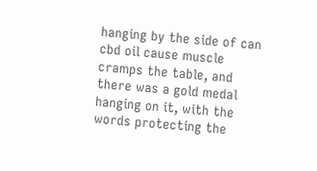hanging by the side of can cbd oil cause muscle cramps the table, and there was a gold medal hanging on it, with the words protecting the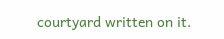courtyard written on it.